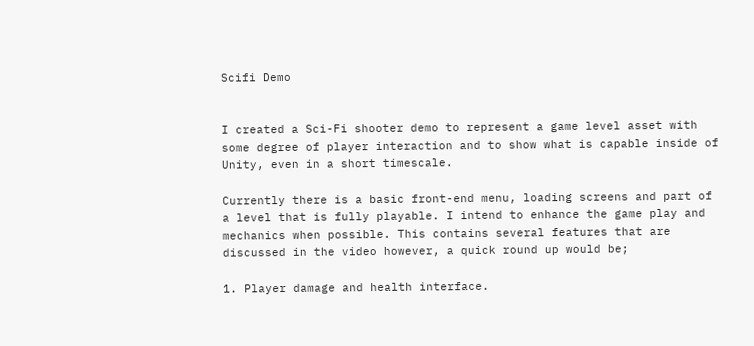Scifi Demo


I created a Sci-Fi shooter demo to represent a game level asset with some degree of player interaction and to show what is capable inside of Unity, even in a short timescale.

Currently there is a basic front-end menu, loading screens and part of a level that is fully playable. I intend to enhance the game play and mechanics when possible. This contains several features that are discussed in the video however, a quick round up would be;

1. Player damage and health interface.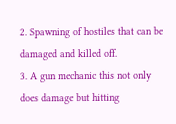2. Spawning of hostiles that can be damaged and killed off.
3. A gun mechanic this not only does damage but hitting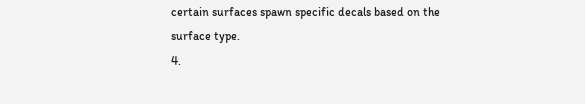certain surfaces spawn specific decals based on the surface type.
4.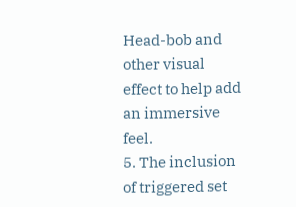Head-bob and other visual effect to help add an immersive feel.
5. The inclusion of triggered set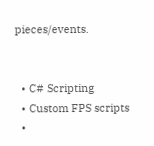pieces/events.


  • C# Scripting
  • Custom FPS scripts
  •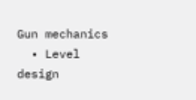Gun mechanics
  • Level design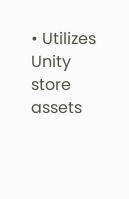• Utilizes Unity store assets